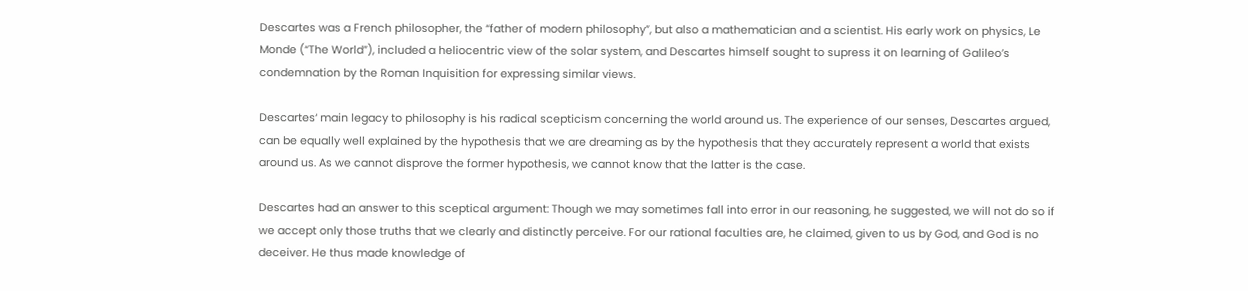Descartes was a French philosopher, the “father of modern philosophy”, but also a mathematician and a scientist. His early work on physics, Le Monde (“The World”), included a heliocentric view of the solar system, and Descartes himself sought to supress it on learning of Galileo’s condemnation by the Roman Inquisition for expressing similar views.

Descartes‘ main legacy to philosophy is his radical scepticism concerning the world around us. The experience of our senses, Descartes argued, can be equally well explained by the hypothesis that we are dreaming as by the hypothesis that they accurately represent a world that exists around us. As we cannot disprove the former hypothesis, we cannot know that the latter is the case.

Descartes had an answer to this sceptical argument: Though we may sometimes fall into error in our reasoning, he suggested, we will not do so if we accept only those truths that we clearly and distinctly perceive. For our rational faculties are, he claimed, given to us by God, and God is no deceiver. He thus made knowledge of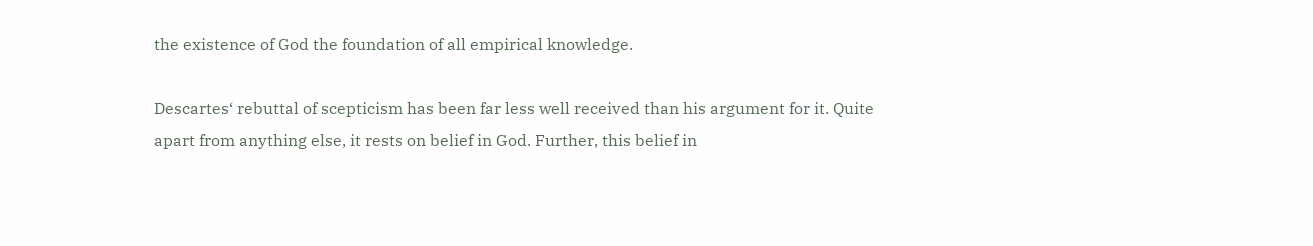the existence of God the foundation of all empirical knowledge.

Descartes‘ rebuttal of scepticism has been far less well received than his argument for it. Quite apart from anything else, it rests on belief in God. Further, this belief in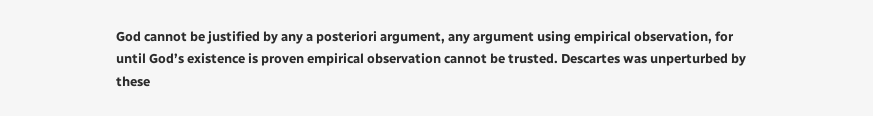God cannot be justified by any a posteriori argument, any argument using empirical observation, for until God’s existence is proven empirical observation cannot be trusted. Descartes was unperturbed by these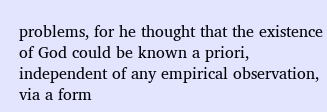problems, for he thought that the existence of God could be known a priori, independent of any empirical observation, via a form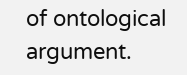of ontological argument.